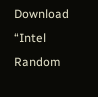Download “Intel Random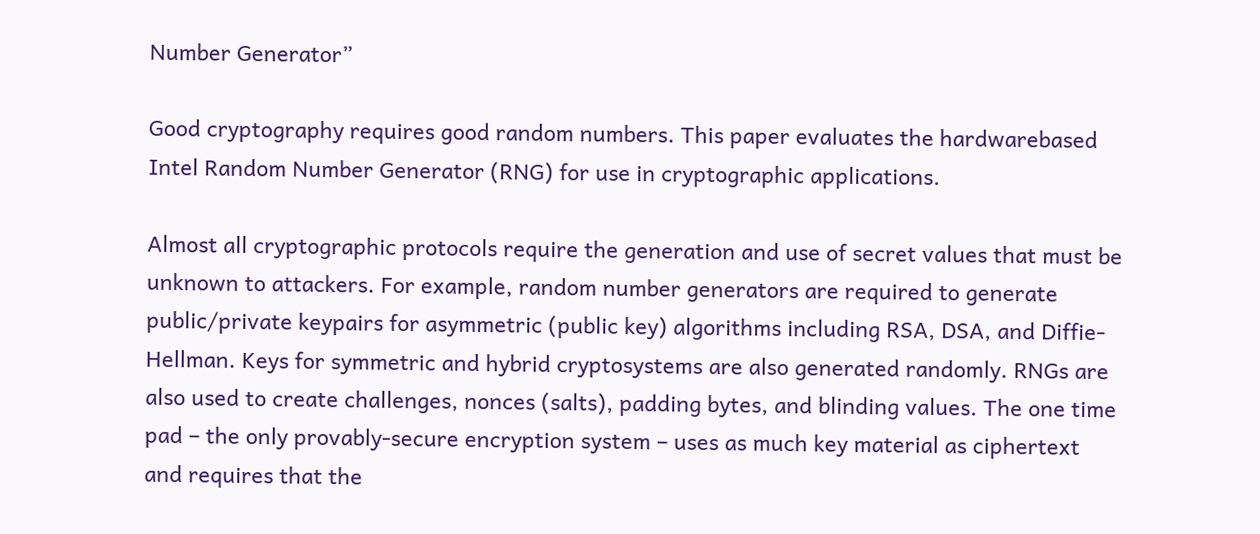Number Generator”

Good cryptography requires good random numbers. This paper evaluates the hardwarebased Intel Random Number Generator (RNG) for use in cryptographic applications.

Almost all cryptographic protocols require the generation and use of secret values that must be unknown to attackers. For example, random number generators are required to generate public/private keypairs for asymmetric (public key) algorithms including RSA, DSA, and Diffie-Hellman. Keys for symmetric and hybrid cryptosystems are also generated randomly. RNGs are also used to create challenges, nonces (salts), padding bytes, and blinding values. The one time pad – the only provably-secure encryption system – uses as much key material as ciphertext and requires that the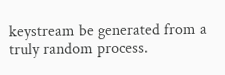keystream be generated from a truly random process.